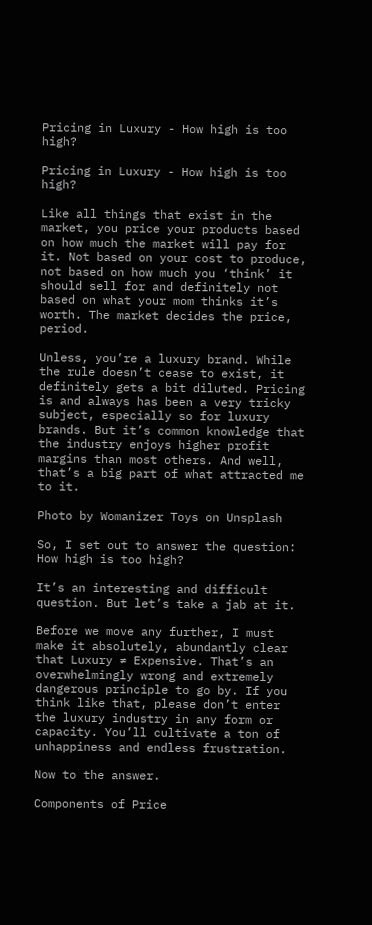Pricing in Luxury - How high is too high?

Pricing in Luxury - How high is too high?

Like all things that exist in the market, you price your products based on how much the market will pay for it. Not based on your cost to produce, not based on how much you ‘think’ it should sell for and definitely not based on what your mom thinks it’s worth. The market decides the price, period.

Unless, you’re a luxury brand. While the rule doesn’t cease to exist, it definitely gets a bit diluted. Pricing is and always has been a very tricky subject, especially so for luxury brands. But it’s common knowledge that the industry enjoys higher profit margins than most others. And well, that’s a big part of what attracted me to it.

Photo by Womanizer Toys on Unsplash

So, I set out to answer the question: How high is too high?

It’s an interesting and difficult question. But let’s take a jab at it.

Before we move any further, I must make it absolutely, abundantly clear that Luxury ≠ Expensive. That’s an overwhelmingly wrong and extremely dangerous principle to go by. If you think like that, please don’t enter the luxury industry in any form or capacity. You’ll cultivate a ton of unhappiness and endless frustration.

Now to the answer.

Components of Price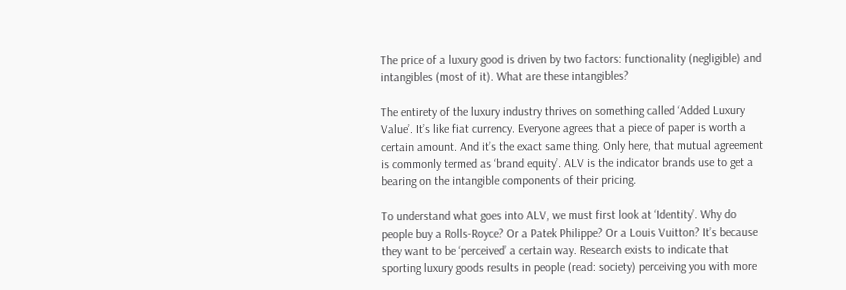The price of a luxury good is driven by two factors: functionality (negligible) and intangibles (most of it). What are these intangibles?

The entirety of the luxury industry thrives on something called ‘Added Luxury Value’. It’s like fiat currency. Everyone agrees that a piece of paper is worth a certain amount. And it’s the exact same thing. Only here, that mutual agreement is commonly termed as ‘brand equity’. ALV is the indicator brands use to get a bearing on the intangible components of their pricing.

To understand what goes into ALV, we must first look at ‘Identity’. Why do people buy a Rolls-Royce? Or a Patek Philippe? Or a Louis Vuitton? It’s because they want to be ‘perceived’ a certain way. Research exists to indicate that sporting luxury goods results in people (read: society) perceiving you with more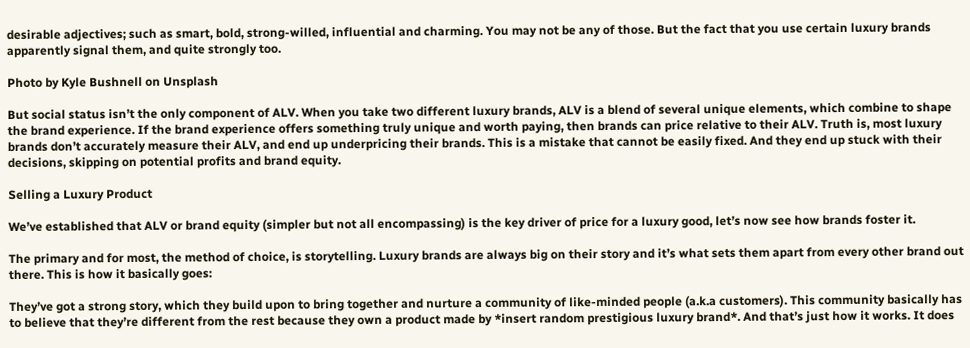desirable adjectives; such as smart, bold, strong-willed, influential and charming. You may not be any of those. But the fact that you use certain luxury brands apparently signal them, and quite strongly too.

Photo by Kyle Bushnell on Unsplash

But social status isn’t the only component of ALV. When you take two different luxury brands, ALV is a blend of several unique elements, which combine to shape the brand experience. If the brand experience offers something truly unique and worth paying, then brands can price relative to their ALV. Truth is, most luxury brands don’t accurately measure their ALV, and end up underpricing their brands. This is a mistake that cannot be easily fixed. And they end up stuck with their decisions, skipping on potential profits and brand equity.

Selling a Luxury Product

We’ve established that ALV or brand equity (simpler but not all encompassing) is the key driver of price for a luxury good, let’s now see how brands foster it.

The primary and for most, the method of choice, is storytelling. Luxury brands are always big on their story and it’s what sets them apart from every other brand out there. This is how it basically goes:

They’ve got a strong story, which they build upon to bring together and nurture a community of like-minded people (a.k.a customers). This community basically has to believe that they’re different from the rest because they own a product made by *insert random prestigious luxury brand*. And that’s just how it works. It does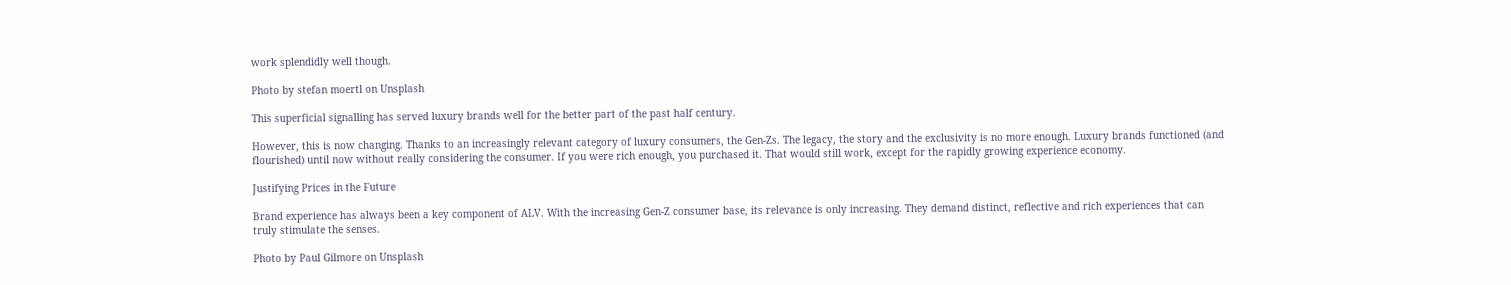work splendidly well though.

Photo by stefan moertl on Unsplash

This superficial signalling has served luxury brands well for the better part of the past half century.

However, this is now changing. Thanks to an increasingly relevant category of luxury consumers, the Gen-Zs. The legacy, the story and the exclusivity is no more enough. Luxury brands functioned (and flourished) until now without really considering the consumer. If you were rich enough, you purchased it. That would still work, except for the rapidly growing experience economy.

Justifying Prices in the Future

Brand experience has always been a key component of ALV. With the increasing Gen-Z consumer base, its relevance is only increasing. They demand distinct, reflective and rich experiences that can truly stimulate the senses.

Photo by Paul Gilmore on Unsplash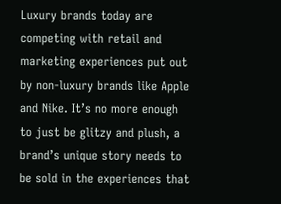Luxury brands today are competing with retail and marketing experiences put out by non-luxury brands like Apple and Nike. It’s no more enough to just be glitzy and plush, a brand’s unique story needs to be sold in the experiences that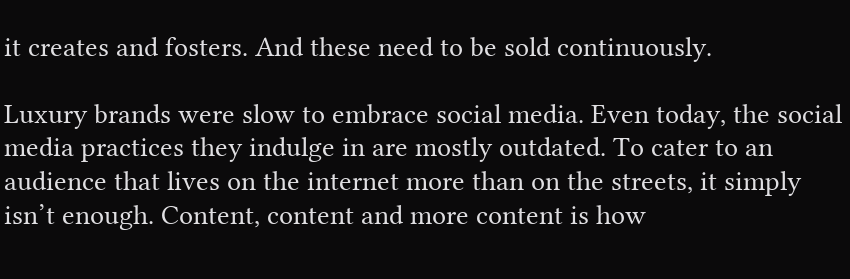it creates and fosters. And these need to be sold continuously.

Luxury brands were slow to embrace social media. Even today, the social media practices they indulge in are mostly outdated. To cater to an audience that lives on the internet more than on the streets, it simply isn’t enough. Content, content and more content is how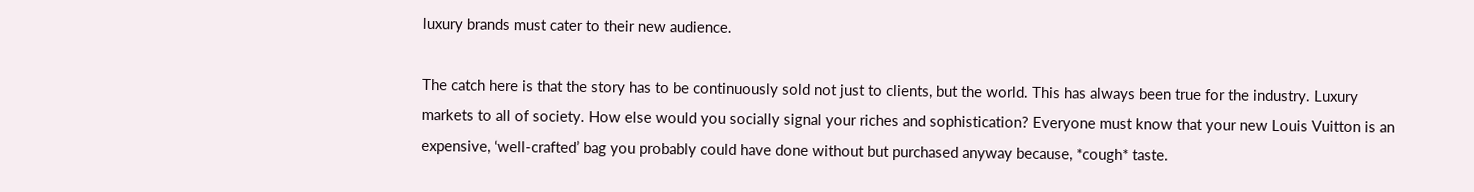luxury brands must cater to their new audience.

The catch here is that the story has to be continuously sold not just to clients, but the world. This has always been true for the industry. Luxury markets to all of society. How else would you socially signal your riches and sophistication? Everyone must know that your new Louis Vuitton is an expensive, ‘well-crafted’ bag you probably could have done without but purchased anyway because, *cough* taste.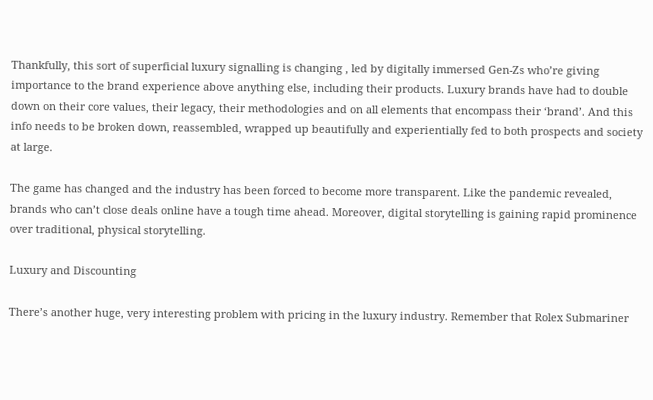Thankfully, this sort of superficial luxury signalling is changing , led by digitally immersed Gen-Zs who’re giving importance to the brand experience above anything else, including their products. Luxury brands have had to double down on their core values, their legacy, their methodologies and on all elements that encompass their ‘brand’. And this info needs to be broken down, reassembled, wrapped up beautifully and experientially fed to both prospects and society at large.

The game has changed and the industry has been forced to become more transparent. Like the pandemic revealed, brands who can’t close deals online have a tough time ahead. Moreover, digital storytelling is gaining rapid prominence over traditional, physical storytelling.

Luxury and Discounting

There’s another huge, very interesting problem with pricing in the luxury industry. Remember that Rolex Submariner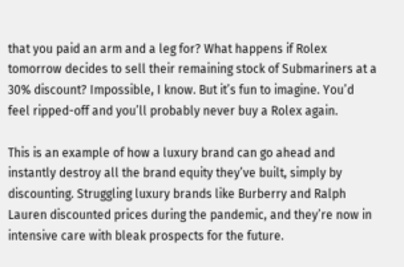that you paid an arm and a leg for? What happens if Rolex tomorrow decides to sell their remaining stock of Submariners at a 30% discount? Impossible, I know. But it’s fun to imagine. You’d feel ripped-off and you’ll probably never buy a Rolex again.

This is an example of how a luxury brand can go ahead and instantly destroy all the brand equity they’ve built, simply by discounting. Struggling luxury brands like Burberry and Ralph Lauren discounted prices during the pandemic, and they’re now in intensive care with bleak prospects for the future.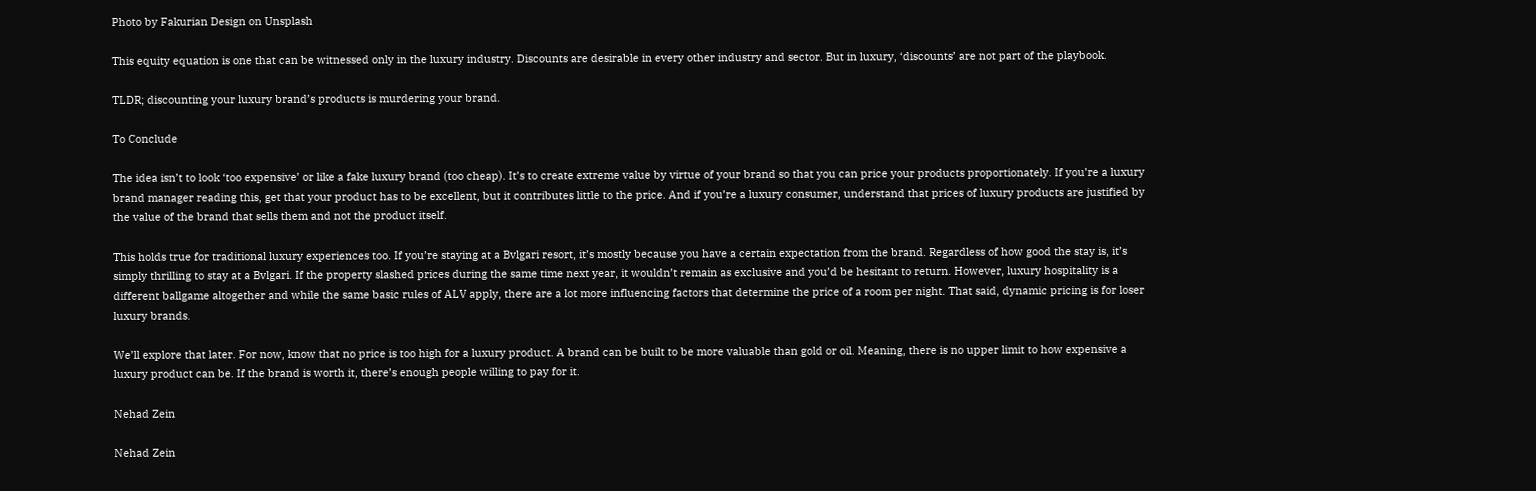Photo by Fakurian Design on Unsplash

This equity equation is one that can be witnessed only in the luxury industry. Discounts are desirable in every other industry and sector. But in luxury, ‘discounts’ are not part of the playbook.

TLDR; discounting your luxury brand’s products is murdering your brand.

To Conclude

The idea isn’t to look ‘too expensive’ or like a fake luxury brand (too cheap). It’s to create extreme value by virtue of your brand so that you can price your products proportionately. If you’re a luxury brand manager reading this, get that your product has to be excellent, but it contributes little to the price. And if you’re a luxury consumer, understand that prices of luxury products are justified by the value of the brand that sells them and not the product itself.

This holds true for traditional luxury experiences too. If you’re staying at a Bvlgari resort, it’s mostly because you have a certain expectation from the brand. Regardless of how good the stay is, it’s simply thrilling to stay at a Bvlgari. If the property slashed prices during the same time next year, it wouldn’t remain as exclusive and you’d be hesitant to return. However, luxury hospitality is a different ballgame altogether and while the same basic rules of ALV apply, there are a lot more influencing factors that determine the price of a room per night. That said, dynamic pricing is for loser luxury brands.

We’ll explore that later. For now, know that no price is too high for a luxury product. A brand can be built to be more valuable than gold or oil. Meaning, there is no upper limit to how expensive a luxury product can be. If the brand is worth it, there’s enough people willing to pay for it.

Nehad Zein

Nehad Zein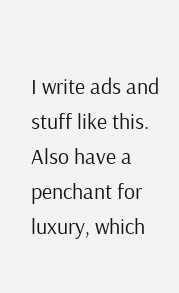I write ads and stuff like this. Also have a penchant for luxury, which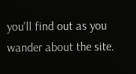you'll find out as you wander about the site.